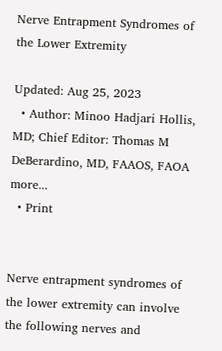Nerve Entrapment Syndromes of the Lower Extremity

Updated: Aug 25, 2023
  • Author: Minoo Hadjari Hollis, MD; Chief Editor: Thomas M DeBerardino, MD, FAAOS, FAOA  more...
  • Print


Nerve entrapment syndromes of the lower extremity can involve the following nerves and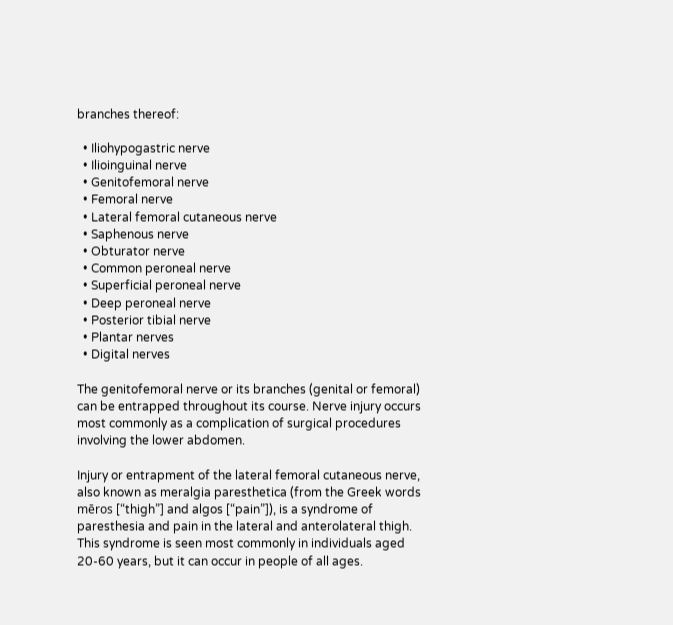branches thereof:

  • Iliohypogastric nerve
  • Ilioinguinal nerve
  • Genitofemoral nerve
  • Femoral nerve
  • Lateral femoral cutaneous nerve
  • Saphenous nerve
  • Obturator nerve
  • Common peroneal nerve
  • Superficial peroneal nerve
  • Deep peroneal nerve
  • Posterior tibial nerve
  • Plantar nerves
  • Digital nerves

The genitofemoral nerve or its branches (genital or femoral) can be entrapped throughout its course. Nerve injury occurs most commonly as a complication of surgical procedures involving the lower abdomen.

Injury or entrapment of the lateral femoral cutaneous nerve, also known as meralgia paresthetica (from the Greek words mēros [“thigh”] and algos [“pain”]), is a syndrome of paresthesia and pain in the lateral and anterolateral thigh. This syndrome is seen most commonly in individuals aged 20-60 years, but it can occur in people of all ages.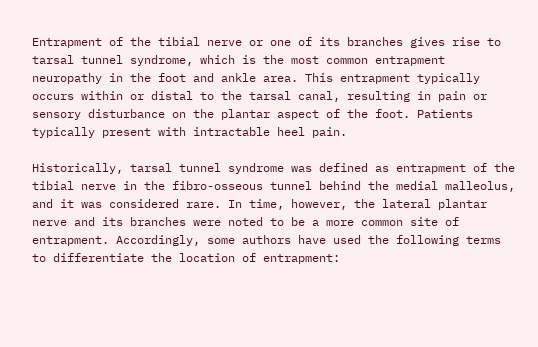Entrapment of the tibial nerve or one of its branches gives rise to tarsal tunnel syndrome, which is the most common entrapment neuropathy in the foot and ankle area. This entrapment typically occurs within or distal to the tarsal canal, resulting in pain or sensory disturbance on the plantar aspect of the foot. Patients typically present with intractable heel pain.

Historically, tarsal tunnel syndrome was defined as entrapment of the tibial nerve in the fibro-osseous tunnel behind the medial malleolus, and it was considered rare. In time, however, the lateral plantar nerve and its branches were noted to be a more common site of entrapment. Accordingly, some authors have used the following terms to differentiate the location of entrapment: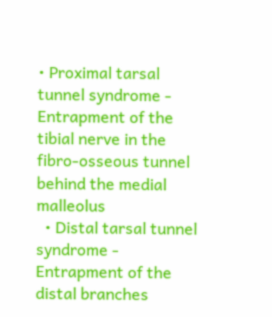• Proximal tarsal tunnel syndrome - Entrapment of the tibial nerve in the fibro-osseous tunnel behind the medial malleolus
  • Distal tarsal tunnel syndrome - Entrapment of the distal branches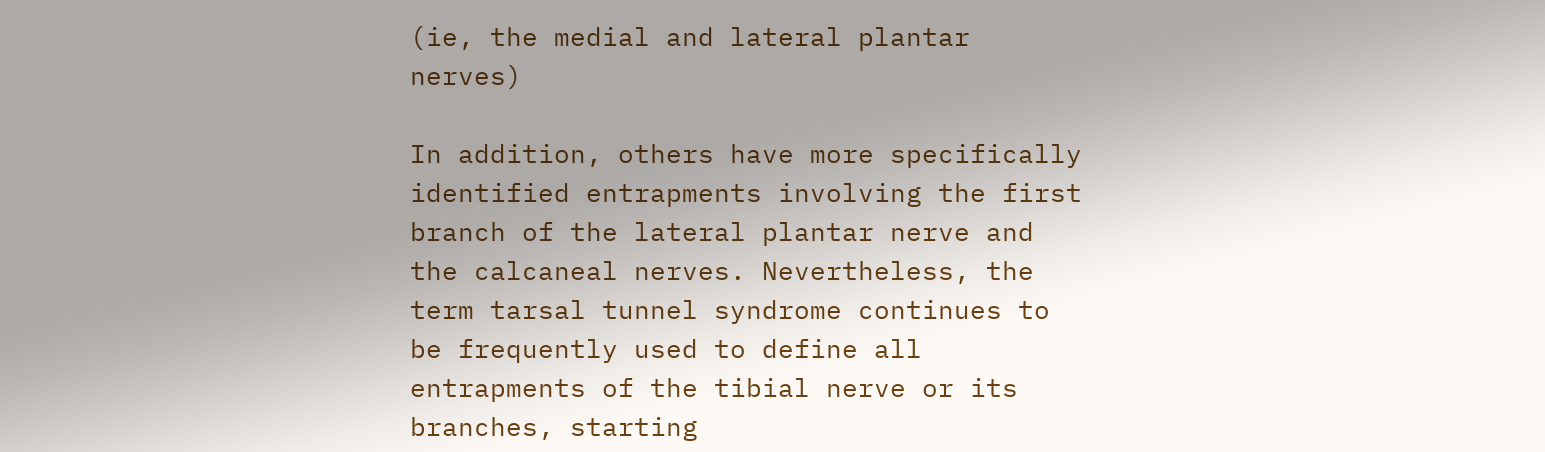(ie, the medial and lateral plantar nerves)

In addition, others have more specifically identified entrapments involving the first branch of the lateral plantar nerve and the calcaneal nerves. Nevertheless, the term tarsal tunnel syndrome continues to be frequently used to define all entrapments of the tibial nerve or its branches, starting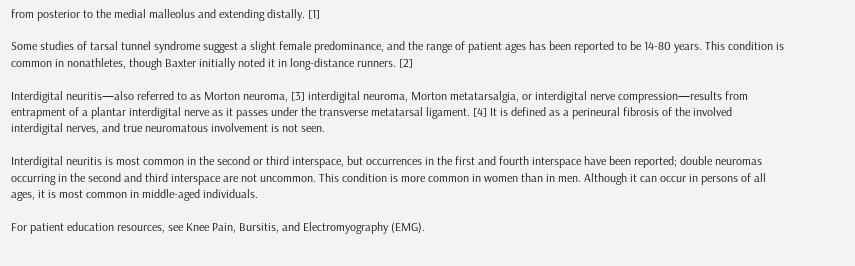from posterior to the medial malleolus and extending distally. [1]

Some studies of tarsal tunnel syndrome suggest a slight female predominance, and the range of patient ages has been reported to be 14-80 years. This condition is common in nonathletes, though Baxter initially noted it in long-distance runners. [2]

Interdigital neuritis—also referred to as Morton neuroma, [3] interdigital neuroma, Morton metatarsalgia, or interdigital nerve compression—results from entrapment of a plantar interdigital nerve as it passes under the transverse metatarsal ligament. [4] It is defined as a perineural fibrosis of the involved interdigital nerves, and true neuromatous involvement is not seen.

Interdigital neuritis is most common in the second or third interspace, but occurrences in the first and fourth interspace have been reported; double neuromas occurring in the second and third interspace are not uncommon. This condition is more common in women than in men. Although it can occur in persons of all ages, it is most common in middle-aged individuals.

For patient education resources, see Knee Pain, Bursitis, and Electromyography (EMG).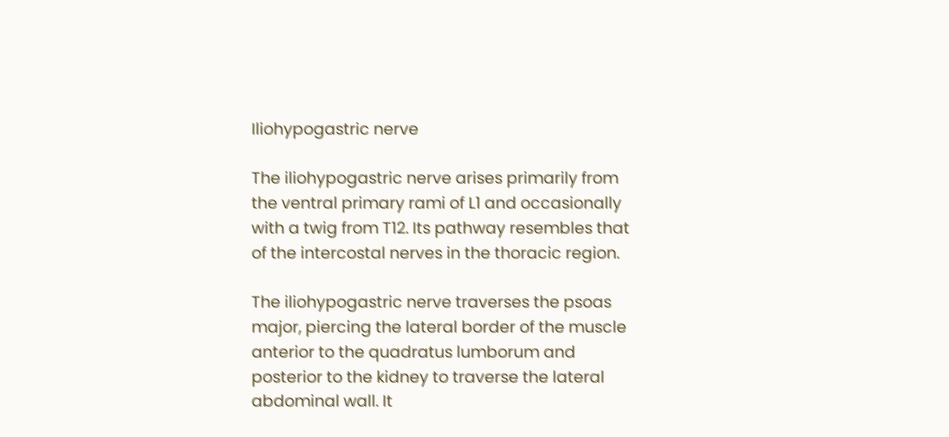Iliohypogastric nerve

The iliohypogastric nerve arises primarily from the ventral primary rami of L1 and occasionally with a twig from T12. Its pathway resembles that of the intercostal nerves in the thoracic region.

The iliohypogastric nerve traverses the psoas major, piercing the lateral border of the muscle anterior to the quadratus lumborum and posterior to the kidney to traverse the lateral abdominal wall. It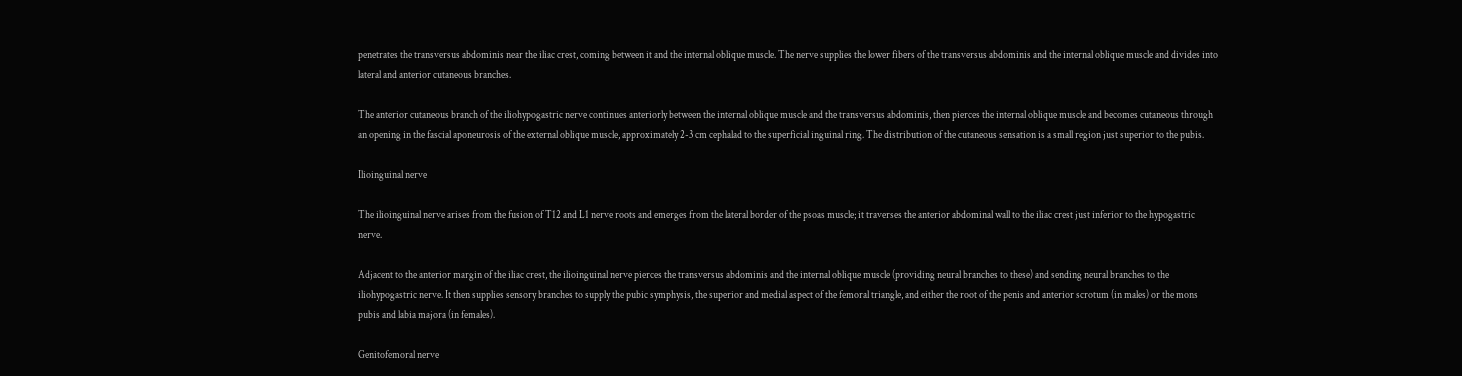penetrates the transversus abdominis near the iliac crest, coming between it and the internal oblique muscle. The nerve supplies the lower fibers of the transversus abdominis and the internal oblique muscle and divides into lateral and anterior cutaneous branches.

The anterior cutaneous branch of the iliohypogastric nerve continues anteriorly between the internal oblique muscle and the transversus abdominis, then pierces the internal oblique muscle and becomes cutaneous through an opening in the fascial aponeurosis of the external oblique muscle, approximately 2-3 cm cephalad to the superficial inguinal ring. The distribution of the cutaneous sensation is a small region just superior to the pubis.

Ilioinguinal nerve

The ilioinguinal nerve arises from the fusion of T12 and L1 nerve roots and emerges from the lateral border of the psoas muscle; it traverses the anterior abdominal wall to the iliac crest just inferior to the hypogastric nerve.

Adjacent to the anterior margin of the iliac crest, the ilioinguinal nerve pierces the transversus abdominis and the internal oblique muscle (providing neural branches to these) and sending neural branches to the iliohypogastric nerve. It then supplies sensory branches to supply the pubic symphysis, the superior and medial aspect of the femoral triangle, and either the root of the penis and anterior scrotum (in males) or the mons pubis and labia majora (in females).

Genitofemoral nerve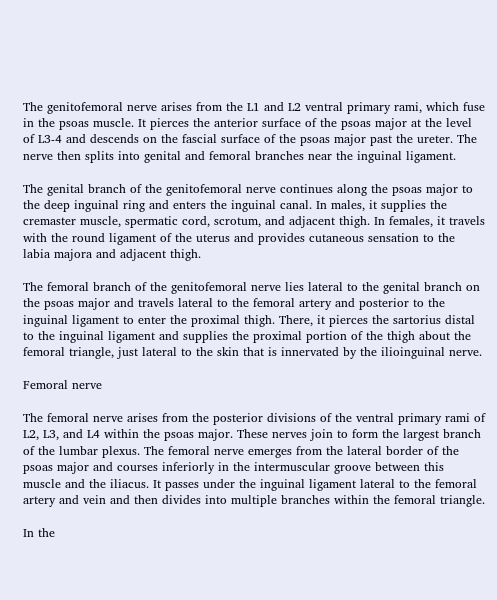The genitofemoral nerve arises from the L1 and L2 ventral primary rami, which fuse in the psoas muscle. It pierces the anterior surface of the psoas major at the level of L3-4 and descends on the fascial surface of the psoas major past the ureter. The nerve then splits into genital and femoral branches near the inguinal ligament.

The genital branch of the genitofemoral nerve continues along the psoas major to the deep inguinal ring and enters the inguinal canal. In males, it supplies the cremaster muscle, spermatic cord, scrotum, and adjacent thigh. In females, it travels with the round ligament of the uterus and provides cutaneous sensation to the labia majora and adjacent thigh.

The femoral branch of the genitofemoral nerve lies lateral to the genital branch on the psoas major and travels lateral to the femoral artery and posterior to the inguinal ligament to enter the proximal thigh. There, it pierces the sartorius distal to the inguinal ligament and supplies the proximal portion of the thigh about the femoral triangle, just lateral to the skin that is innervated by the ilioinguinal nerve.

Femoral nerve

The femoral nerve arises from the posterior divisions of the ventral primary rami of L2, L3, and L4 within the psoas major. These nerves join to form the largest branch of the lumbar plexus. The femoral nerve emerges from the lateral border of the psoas major and courses inferiorly in the intermuscular groove between this muscle and the iliacus. It passes under the inguinal ligament lateral to the femoral artery and vein and then divides into multiple branches within the femoral triangle.

In the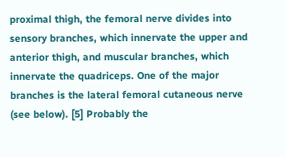proximal thigh, the femoral nerve divides into sensory branches, which innervate the upper and anterior thigh, and muscular branches, which innervate the quadriceps. One of the major branches is the lateral femoral cutaneous nerve (see below). [5] Probably the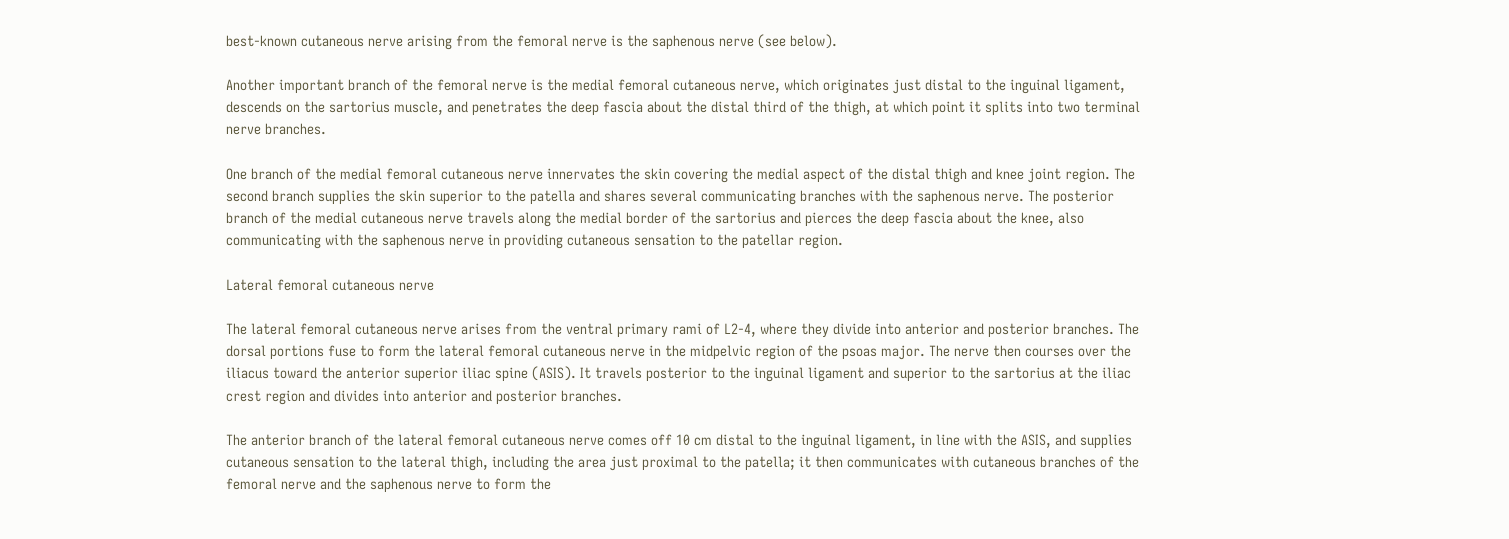best-known cutaneous nerve arising from the femoral nerve is the saphenous nerve (see below).

Another important branch of the femoral nerve is the medial femoral cutaneous nerve, which originates just distal to the inguinal ligament, descends on the sartorius muscle, and penetrates the deep fascia about the distal third of the thigh, at which point it splits into two terminal nerve branches.

One branch of the medial femoral cutaneous nerve innervates the skin covering the medial aspect of the distal thigh and knee joint region. The second branch supplies the skin superior to the patella and shares several communicating branches with the saphenous nerve. The posterior branch of the medial cutaneous nerve travels along the medial border of the sartorius and pierces the deep fascia about the knee, also communicating with the saphenous nerve in providing cutaneous sensation to the patellar region.

Lateral femoral cutaneous nerve

The lateral femoral cutaneous nerve arises from the ventral primary rami of L2-4, where they divide into anterior and posterior branches. The dorsal portions fuse to form the lateral femoral cutaneous nerve in the midpelvic region of the psoas major. The nerve then courses over the iliacus toward the anterior superior iliac spine (ASIS). It travels posterior to the inguinal ligament and superior to the sartorius at the iliac crest region and divides into anterior and posterior branches.

The anterior branch of the lateral femoral cutaneous nerve comes off 10 cm distal to the inguinal ligament, in line with the ASIS, and supplies cutaneous sensation to the lateral thigh, including the area just proximal to the patella; it then communicates with cutaneous branches of the femoral nerve and the saphenous nerve to form the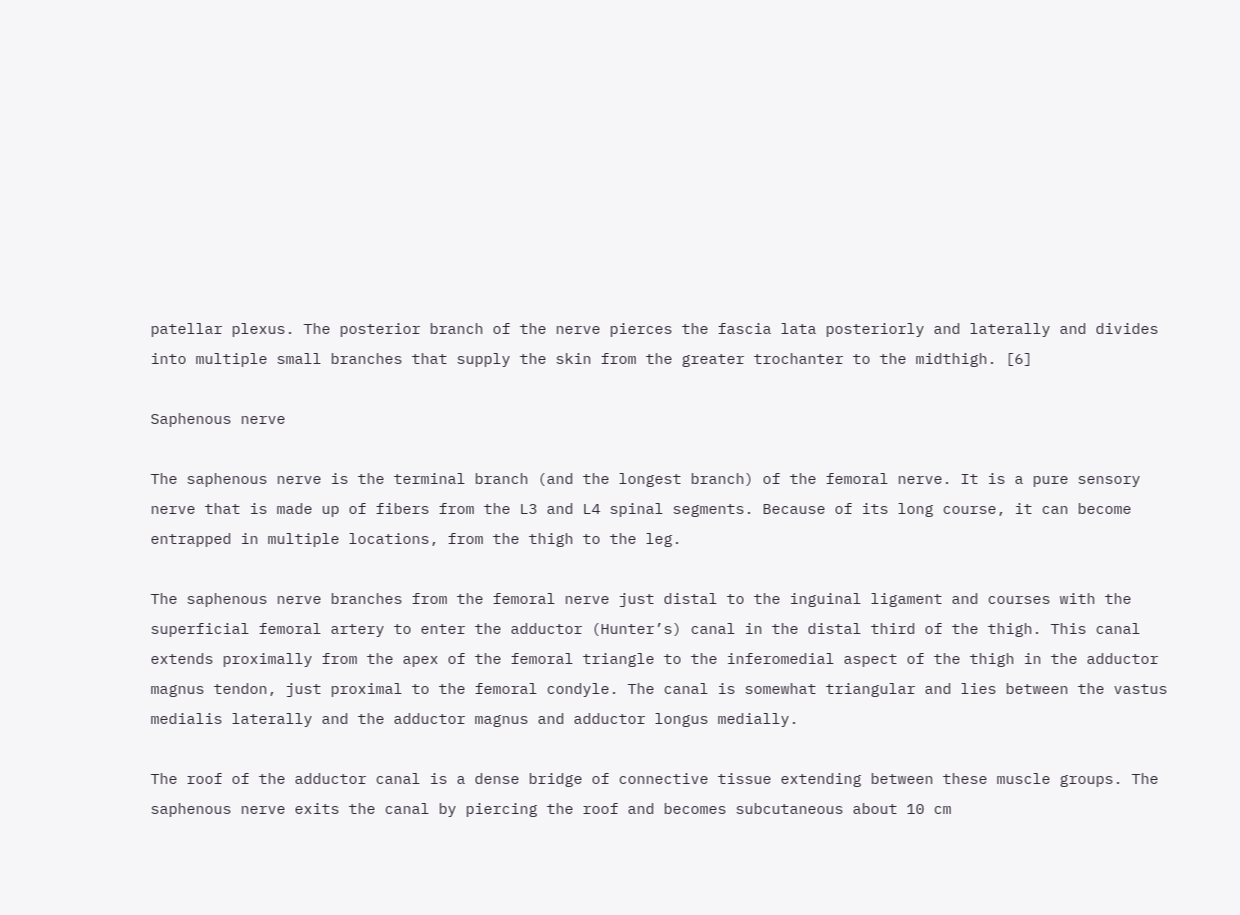patellar plexus. The posterior branch of the nerve pierces the fascia lata posteriorly and laterally and divides into multiple small branches that supply the skin from the greater trochanter to the midthigh. [6]

Saphenous nerve

The saphenous nerve is the terminal branch (and the longest branch) of the femoral nerve. It is a pure sensory nerve that is made up of fibers from the L3 and L4 spinal segments. Because of its long course, it can become entrapped in multiple locations, from the thigh to the leg.

The saphenous nerve branches from the femoral nerve just distal to the inguinal ligament and courses with the superficial femoral artery to enter the adductor (Hunter’s) canal in the distal third of the thigh. This canal extends proximally from the apex of the femoral triangle to the inferomedial aspect of the thigh in the adductor magnus tendon, just proximal to the femoral condyle. The canal is somewhat triangular and lies between the vastus medialis laterally and the adductor magnus and adductor longus medially.

The roof of the adductor canal is a dense bridge of connective tissue extending between these muscle groups. The saphenous nerve exits the canal by piercing the roof and becomes subcutaneous about 10 cm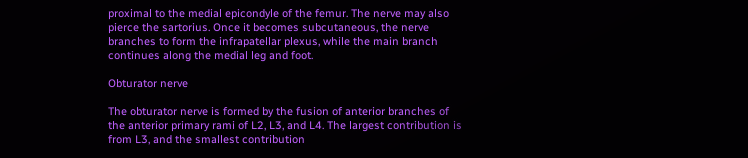proximal to the medial epicondyle of the femur. The nerve may also pierce the sartorius. Once it becomes subcutaneous, the nerve branches to form the infrapatellar plexus, while the main branch continues along the medial leg and foot.

Obturator nerve

The obturator nerve is formed by the fusion of anterior branches of the anterior primary rami of L2, L3, and L4. The largest contribution is from L3, and the smallest contribution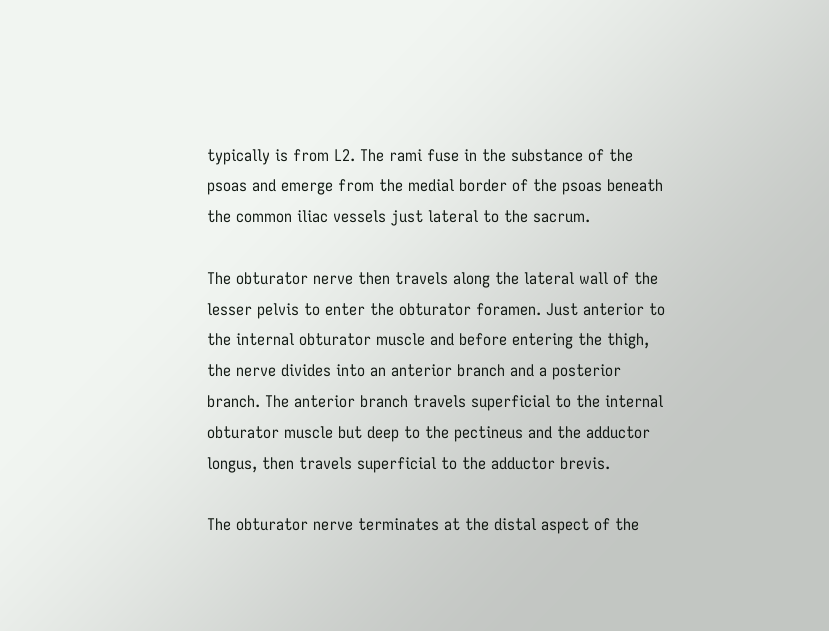typically is from L2. The rami fuse in the substance of the psoas and emerge from the medial border of the psoas beneath the common iliac vessels just lateral to the sacrum.

The obturator nerve then travels along the lateral wall of the lesser pelvis to enter the obturator foramen. Just anterior to the internal obturator muscle and before entering the thigh, the nerve divides into an anterior branch and a posterior branch. The anterior branch travels superficial to the internal obturator muscle but deep to the pectineus and the adductor longus, then travels superficial to the adductor brevis.

The obturator nerve terminates at the distal aspect of the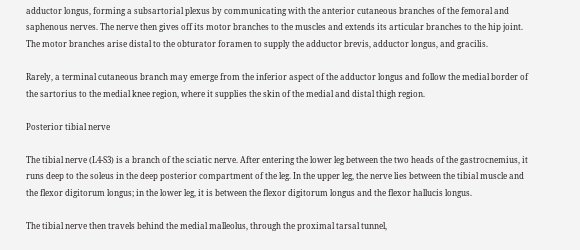adductor longus, forming a subsartorial plexus by communicating with the anterior cutaneous branches of the femoral and saphenous nerves. The nerve then gives off its motor branches to the muscles and extends its articular branches to the hip joint. The motor branches arise distal to the obturator foramen to supply the adductor brevis, adductor longus, and gracilis.

Rarely, a terminal cutaneous branch may emerge from the inferior aspect of the adductor longus and follow the medial border of the sartorius to the medial knee region, where it supplies the skin of the medial and distal thigh region.

Posterior tibial nerve

The tibial nerve (L4-S3) is a branch of the sciatic nerve. After entering the lower leg between the two heads of the gastrocnemius, it runs deep to the soleus in the deep posterior compartment of the leg. In the upper leg, the nerve lies between the tibial muscle and the flexor digitorum longus; in the lower leg, it is between the flexor digitorum longus and the flexor hallucis longus.

The tibial nerve then travels behind the medial malleolus, through the proximal tarsal tunnel,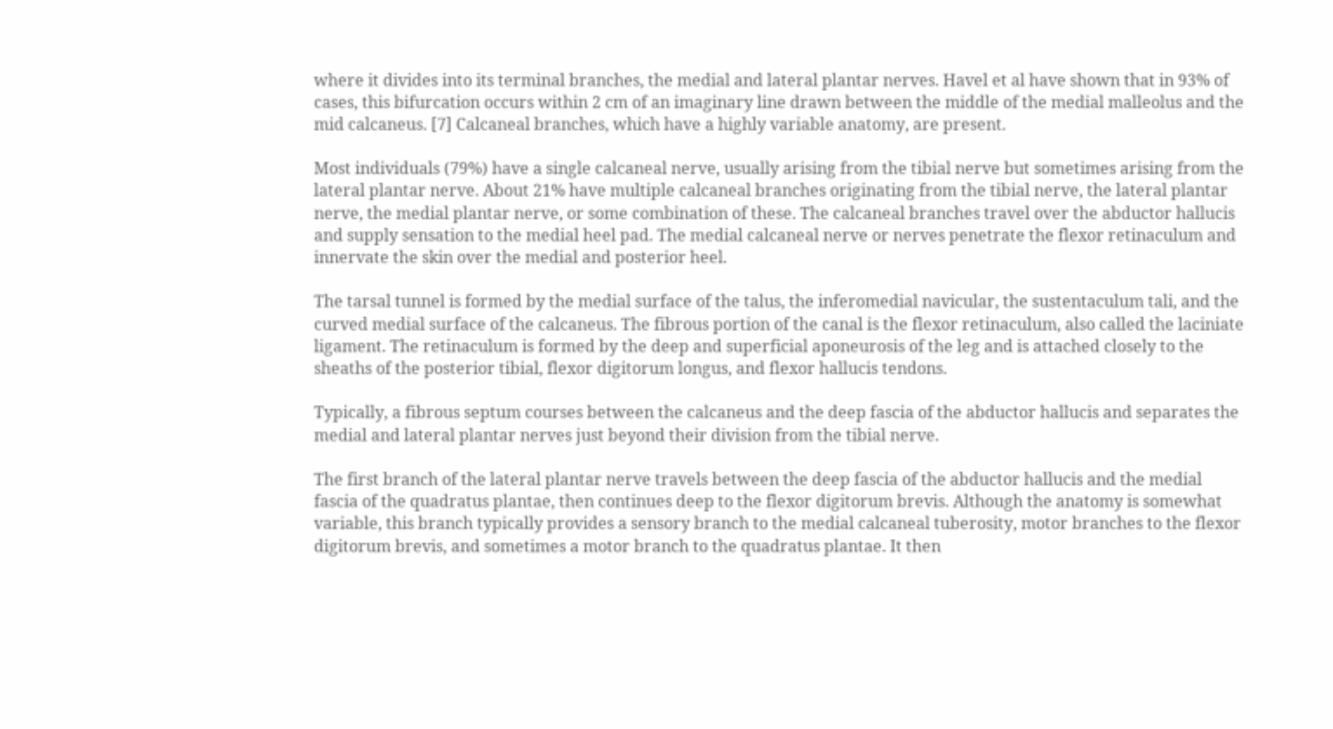where it divides into its terminal branches, the medial and lateral plantar nerves. Havel et al have shown that in 93% of cases, this bifurcation occurs within 2 cm of an imaginary line drawn between the middle of the medial malleolus and the mid calcaneus. [7] Calcaneal branches, which have a highly variable anatomy, are present.

Most individuals (79%) have a single calcaneal nerve, usually arising from the tibial nerve but sometimes arising from the lateral plantar nerve. About 21% have multiple calcaneal branches originating from the tibial nerve, the lateral plantar nerve, the medial plantar nerve, or some combination of these. The calcaneal branches travel over the abductor hallucis and supply sensation to the medial heel pad. The medial calcaneal nerve or nerves penetrate the flexor retinaculum and innervate the skin over the medial and posterior heel.

The tarsal tunnel is formed by the medial surface of the talus, the inferomedial navicular, the sustentaculum tali, and the curved medial surface of the calcaneus. The fibrous portion of the canal is the flexor retinaculum, also called the laciniate ligament. The retinaculum is formed by the deep and superficial aponeurosis of the leg and is attached closely to the sheaths of the posterior tibial, flexor digitorum longus, and flexor hallucis tendons.

Typically, a fibrous septum courses between the calcaneus and the deep fascia of the abductor hallucis and separates the medial and lateral plantar nerves just beyond their division from the tibial nerve.

The first branch of the lateral plantar nerve travels between the deep fascia of the abductor hallucis and the medial fascia of the quadratus plantae, then continues deep to the flexor digitorum brevis. Although the anatomy is somewhat variable, this branch typically provides a sensory branch to the medial calcaneal tuberosity, motor branches to the flexor digitorum brevis, and sometimes a motor branch to the quadratus plantae. It then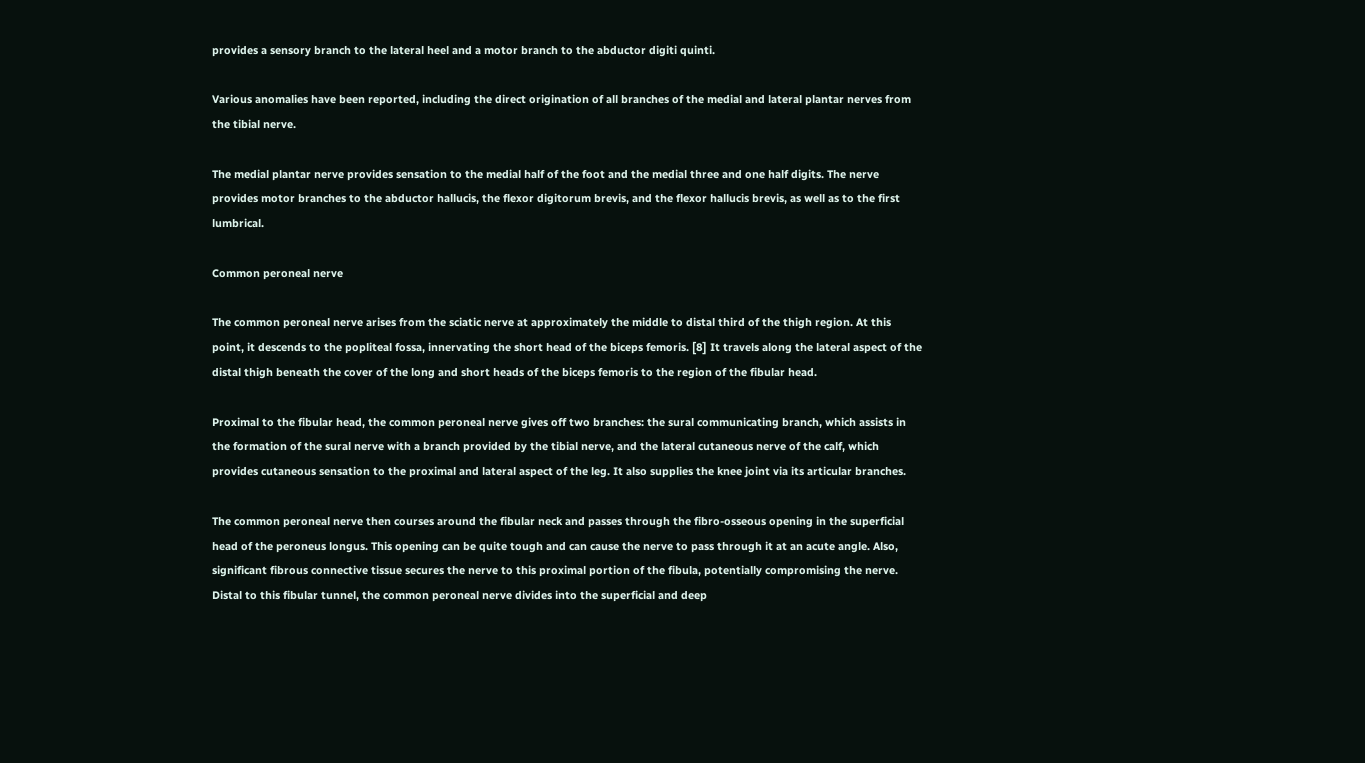provides a sensory branch to the lateral heel and a motor branch to the abductor digiti quinti.

Various anomalies have been reported, including the direct origination of all branches of the medial and lateral plantar nerves from the tibial nerve.

The medial plantar nerve provides sensation to the medial half of the foot and the medial three and one half digits. The nerve provides motor branches to the abductor hallucis, the flexor digitorum brevis, and the flexor hallucis brevis, as well as to the first lumbrical.

Common peroneal nerve

The common peroneal nerve arises from the sciatic nerve at approximately the middle to distal third of the thigh region. At this point, it descends to the popliteal fossa, innervating the short head of the biceps femoris. [8] It travels along the lateral aspect of the distal thigh beneath the cover of the long and short heads of the biceps femoris to the region of the fibular head.

Proximal to the fibular head, the common peroneal nerve gives off two branches: the sural communicating branch, which assists in the formation of the sural nerve with a branch provided by the tibial nerve, and the lateral cutaneous nerve of the calf, which provides cutaneous sensation to the proximal and lateral aspect of the leg. It also supplies the knee joint via its articular branches.

The common peroneal nerve then courses around the fibular neck and passes through the fibro-osseous opening in the superficial head of the peroneus longus. This opening can be quite tough and can cause the nerve to pass through it at an acute angle. Also, significant fibrous connective tissue secures the nerve to this proximal portion of the fibula, potentially compromising the nerve. Distal to this fibular tunnel, the common peroneal nerve divides into the superficial and deep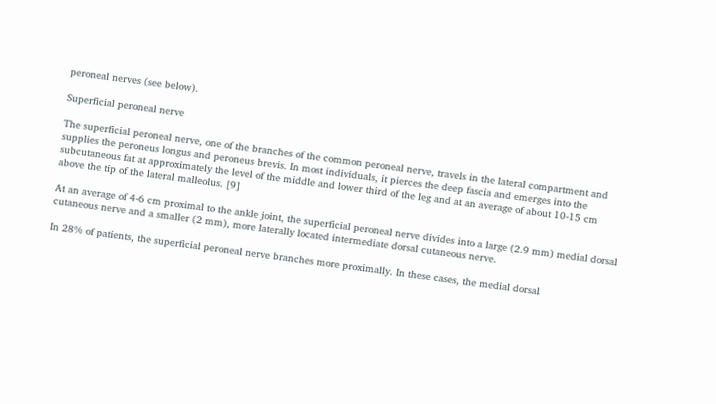peroneal nerves (see below).

Superficial peroneal nerve

The superficial peroneal nerve, one of the branches of the common peroneal nerve, travels in the lateral compartment and supplies the peroneus longus and peroneus brevis. In most individuals, it pierces the deep fascia and emerges into the subcutaneous fat at approximately the level of the middle and lower third of the leg and at an average of about 10-15 cm above the tip of the lateral malleolus. [9]

At an average of 4-6 cm proximal to the ankle joint, the superficial peroneal nerve divides into a large (2.9 mm) medial dorsal cutaneous nerve and a smaller (2 mm), more laterally located intermediate dorsal cutaneous nerve.

In 28% of patients, the superficial peroneal nerve branches more proximally. In these cases, the medial dorsal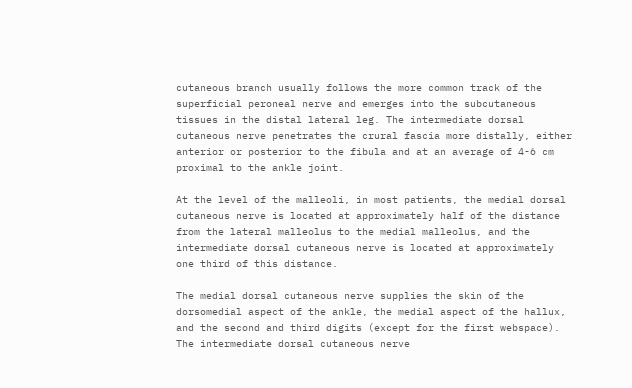cutaneous branch usually follows the more common track of the superficial peroneal nerve and emerges into the subcutaneous tissues in the distal lateral leg. The intermediate dorsal cutaneous nerve penetrates the crural fascia more distally, either anterior or posterior to the fibula and at an average of 4-6 cm proximal to the ankle joint.

At the level of the malleoli, in most patients, the medial dorsal cutaneous nerve is located at approximately half of the distance from the lateral malleolus to the medial malleolus, and the intermediate dorsal cutaneous nerve is located at approximately one third of this distance.

The medial dorsal cutaneous nerve supplies the skin of the dorsomedial aspect of the ankle, the medial aspect of the hallux, and the second and third digits (except for the first webspace). The intermediate dorsal cutaneous nerve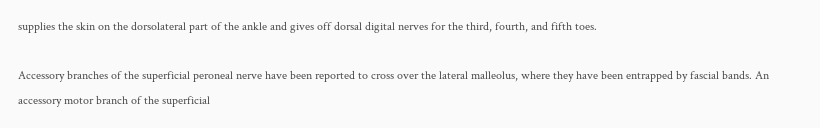supplies the skin on the dorsolateral part of the ankle and gives off dorsal digital nerves for the third, fourth, and fifth toes.

Accessory branches of the superficial peroneal nerve have been reported to cross over the lateral malleolus, where they have been entrapped by fascial bands. An accessory motor branch of the superficial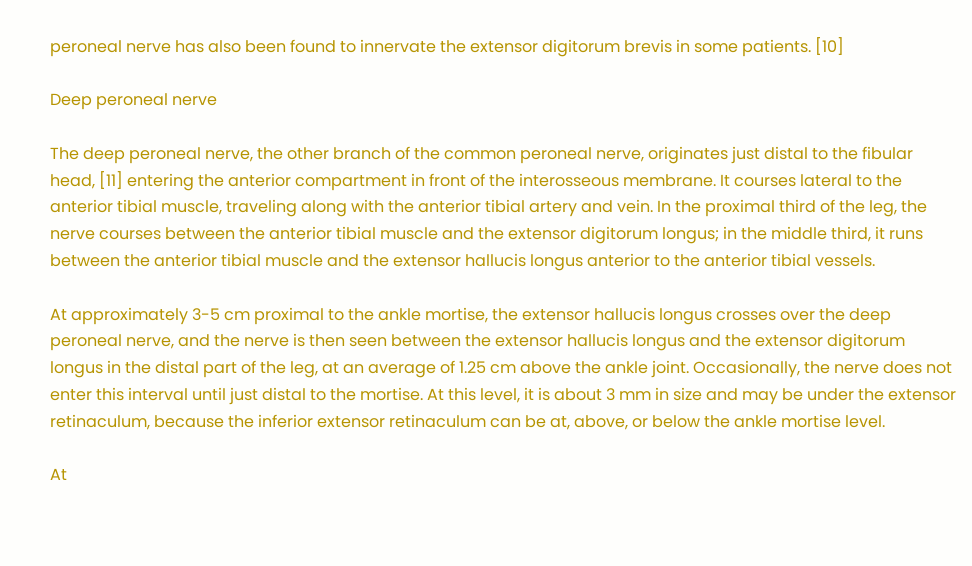peroneal nerve has also been found to innervate the extensor digitorum brevis in some patients. [10]

Deep peroneal nerve

The deep peroneal nerve, the other branch of the common peroneal nerve, originates just distal to the fibular head, [11] entering the anterior compartment in front of the interosseous membrane. It courses lateral to the anterior tibial muscle, traveling along with the anterior tibial artery and vein. In the proximal third of the leg, the nerve courses between the anterior tibial muscle and the extensor digitorum longus; in the middle third, it runs between the anterior tibial muscle and the extensor hallucis longus anterior to the anterior tibial vessels.

At approximately 3-5 cm proximal to the ankle mortise, the extensor hallucis longus crosses over the deep peroneal nerve, and the nerve is then seen between the extensor hallucis longus and the extensor digitorum longus in the distal part of the leg, at an average of 1.25 cm above the ankle joint. Occasionally, the nerve does not enter this interval until just distal to the mortise. At this level, it is about 3 mm in size and may be under the extensor retinaculum, because the inferior extensor retinaculum can be at, above, or below the ankle mortise level.

At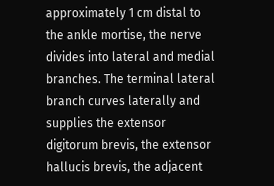approximately 1 cm distal to the ankle mortise, the nerve divides into lateral and medial branches. The terminal lateral branch curves laterally and supplies the extensor digitorum brevis, the extensor hallucis brevis, the adjacent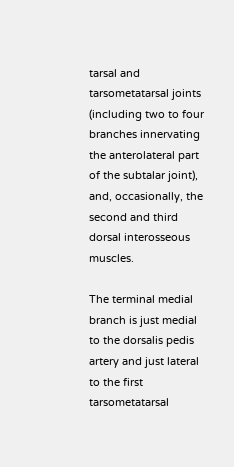tarsal and tarsometatarsal joints (including two to four branches innervating the anterolateral part of the subtalar joint), and, occasionally, the second and third dorsal interosseous muscles.

The terminal medial branch is just medial to the dorsalis pedis artery and just lateral to the first tarsometatarsal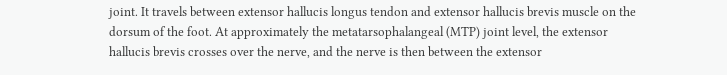joint. It travels between extensor hallucis longus tendon and extensor hallucis brevis muscle on the dorsum of the foot. At approximately the metatarsophalangeal (MTP) joint level, the extensor hallucis brevis crosses over the nerve, and the nerve is then between the extensor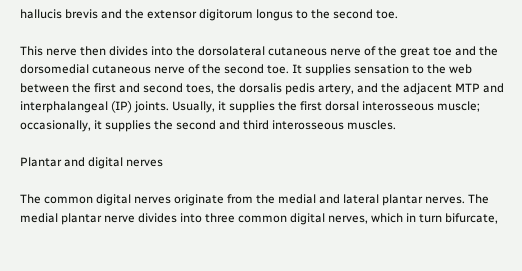hallucis brevis and the extensor digitorum longus to the second toe.

This nerve then divides into the dorsolateral cutaneous nerve of the great toe and the dorsomedial cutaneous nerve of the second toe. It supplies sensation to the web between the first and second toes, the dorsalis pedis artery, and the adjacent MTP and interphalangeal (IP) joints. Usually, it supplies the first dorsal interosseous muscle; occasionally, it supplies the second and third interosseous muscles.

Plantar and digital nerves

The common digital nerves originate from the medial and lateral plantar nerves. The medial plantar nerve divides into three common digital nerves, which in turn bifurcate,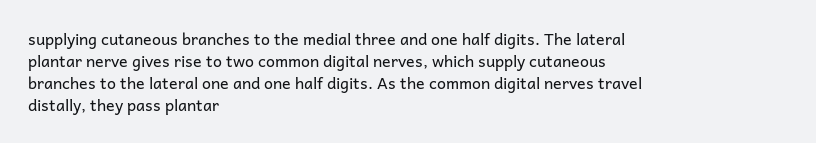supplying cutaneous branches to the medial three and one half digits. The lateral plantar nerve gives rise to two common digital nerves, which supply cutaneous branches to the lateral one and one half digits. As the common digital nerves travel distally, they pass plantar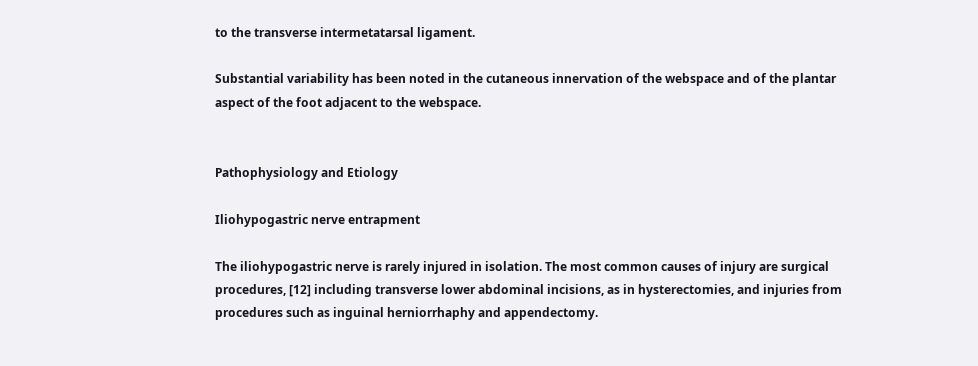to the transverse intermetatarsal ligament.

Substantial variability has been noted in the cutaneous innervation of the webspace and of the plantar aspect of the foot adjacent to the webspace.


Pathophysiology and Etiology

Iliohypogastric nerve entrapment

The iliohypogastric nerve is rarely injured in isolation. The most common causes of injury are surgical procedures, [12] including transverse lower abdominal incisions, as in hysterectomies, and injuries from procedures such as inguinal herniorrhaphy and appendectomy.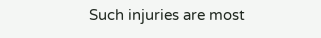Such injuries are most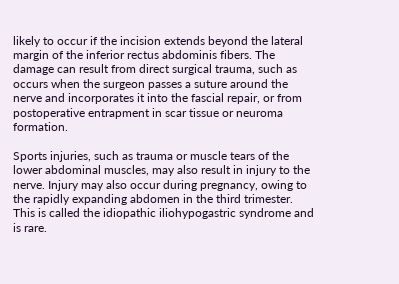likely to occur if the incision extends beyond the lateral margin of the inferior rectus abdominis fibers. The damage can result from direct surgical trauma, such as occurs when the surgeon passes a suture around the nerve and incorporates it into the fascial repair, or from postoperative entrapment in scar tissue or neuroma formation.

Sports injuries, such as trauma or muscle tears of the lower abdominal muscles, may also result in injury to the nerve. Injury may also occur during pregnancy, owing to the rapidly expanding abdomen in the third trimester. This is called the idiopathic iliohypogastric syndrome and is rare.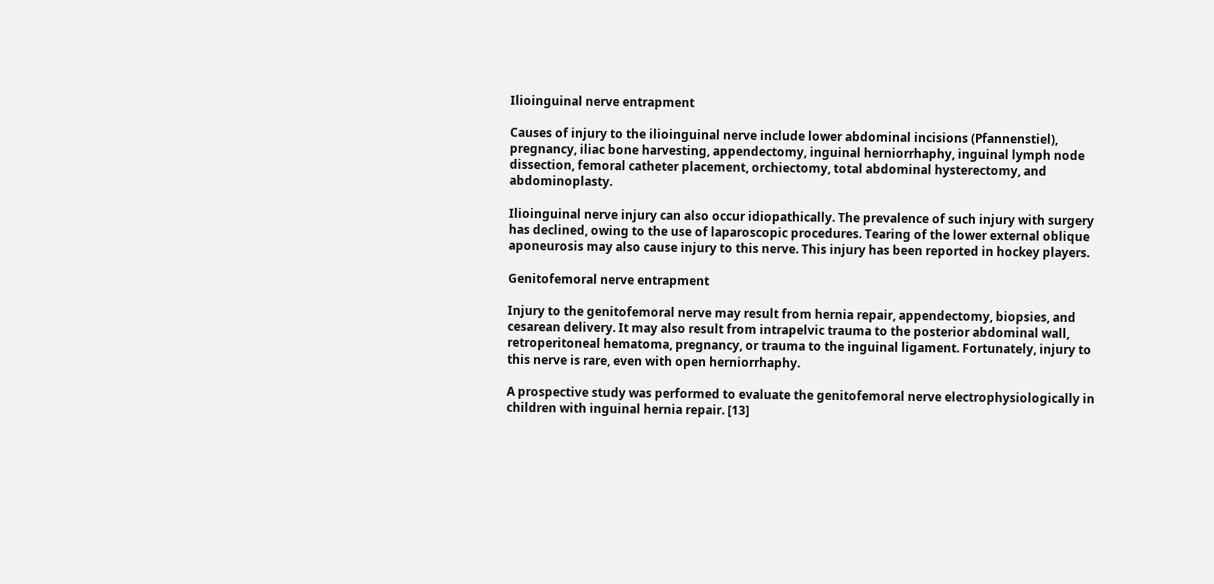Ilioinguinal nerve entrapment

Causes of injury to the ilioinguinal nerve include lower abdominal incisions (Pfannenstiel), pregnancy, iliac bone harvesting, appendectomy, inguinal herniorrhaphy, inguinal lymph node dissection, femoral catheter placement, orchiectomy, total abdominal hysterectomy, and abdominoplasty.

Ilioinguinal nerve injury can also occur idiopathically. The prevalence of such injury with surgery has declined, owing to the use of laparoscopic procedures. Tearing of the lower external oblique aponeurosis may also cause injury to this nerve. This injury has been reported in hockey players.

Genitofemoral nerve entrapment

Injury to the genitofemoral nerve may result from hernia repair, appendectomy, biopsies, and cesarean delivery. It may also result from intrapelvic trauma to the posterior abdominal wall, retroperitoneal hematoma, pregnancy, or trauma to the inguinal ligament. Fortunately, injury to this nerve is rare, even with open herniorrhaphy.

A prospective study was performed to evaluate the genitofemoral nerve electrophysiologically in children with inguinal hernia repair. [13]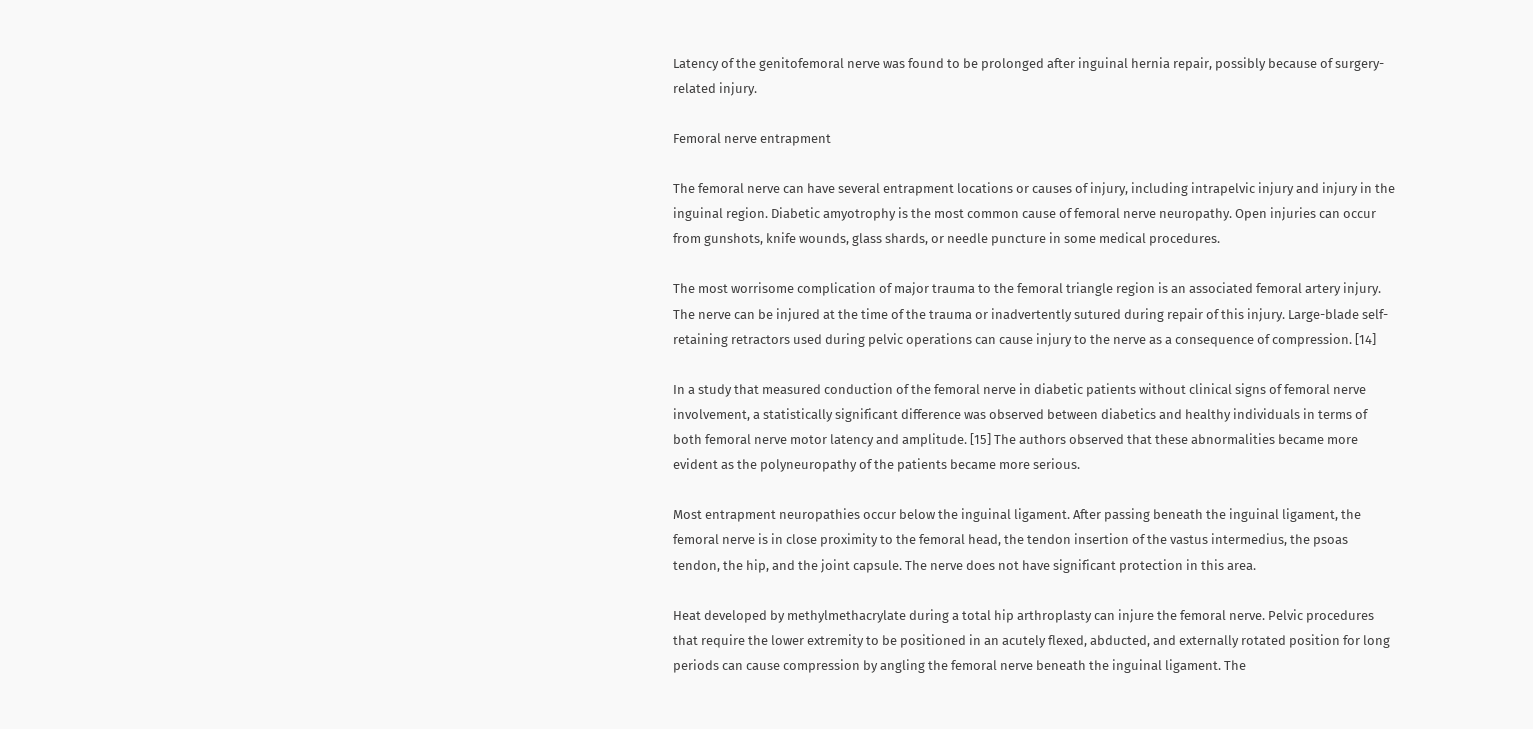Latency of the genitofemoral nerve was found to be prolonged after inguinal hernia repair, possibly because of surgery-related injury.

Femoral nerve entrapment

The femoral nerve can have several entrapment locations or causes of injury, including intrapelvic injury and injury in the inguinal region. Diabetic amyotrophy is the most common cause of femoral nerve neuropathy. Open injuries can occur from gunshots, knife wounds, glass shards, or needle puncture in some medical procedures.

The most worrisome complication of major trauma to the femoral triangle region is an associated femoral artery injury. The nerve can be injured at the time of the trauma or inadvertently sutured during repair of this injury. Large-blade self-retaining retractors used during pelvic operations can cause injury to the nerve as a consequence of compression. [14]

In a study that measured conduction of the femoral nerve in diabetic patients without clinical signs of femoral nerve involvement, a statistically significant difference was observed between diabetics and healthy individuals in terms of both femoral nerve motor latency and amplitude. [15] The authors observed that these abnormalities became more evident as the polyneuropathy of the patients became more serious.

Most entrapment neuropathies occur below the inguinal ligament. After passing beneath the inguinal ligament, the femoral nerve is in close proximity to the femoral head, the tendon insertion of the vastus intermedius, the psoas tendon, the hip, and the joint capsule. The nerve does not have significant protection in this area.

Heat developed by methylmethacrylate during a total hip arthroplasty can injure the femoral nerve. Pelvic procedures that require the lower extremity to be positioned in an acutely flexed, abducted, and externally rotated position for long periods can cause compression by angling the femoral nerve beneath the inguinal ligament. The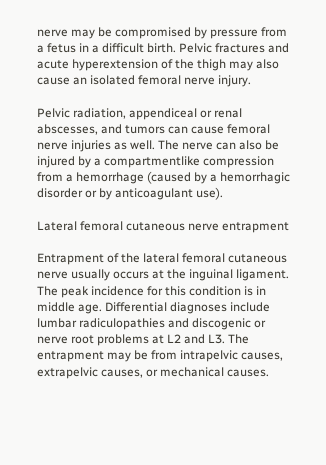nerve may be compromised by pressure from a fetus in a difficult birth. Pelvic fractures and acute hyperextension of the thigh may also cause an isolated femoral nerve injury.

Pelvic radiation, appendiceal or renal abscesses, and tumors can cause femoral nerve injuries as well. The nerve can also be injured by a compartmentlike compression from a hemorrhage (caused by a hemorrhagic disorder or by anticoagulant use).

Lateral femoral cutaneous nerve entrapment

Entrapment of the lateral femoral cutaneous nerve usually occurs at the inguinal ligament. The peak incidence for this condition is in middle age. Differential diagnoses include lumbar radiculopathies and discogenic or nerve root problems at L2 and L3. The entrapment may be from intrapelvic causes, extrapelvic causes, or mechanical causes.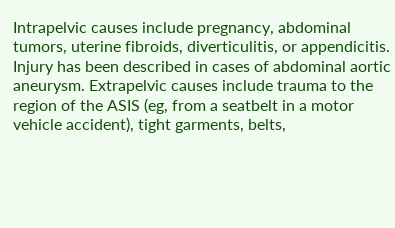Intrapelvic causes include pregnancy, abdominal tumors, uterine fibroids, diverticulitis, or appendicitis. Injury has been described in cases of abdominal aortic aneurysm. Extrapelvic causes include trauma to the region of the ASIS (eg, from a seatbelt in a motor vehicle accident), tight garments, belts,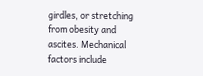girdles, or stretching from obesity and ascites. Mechanical factors include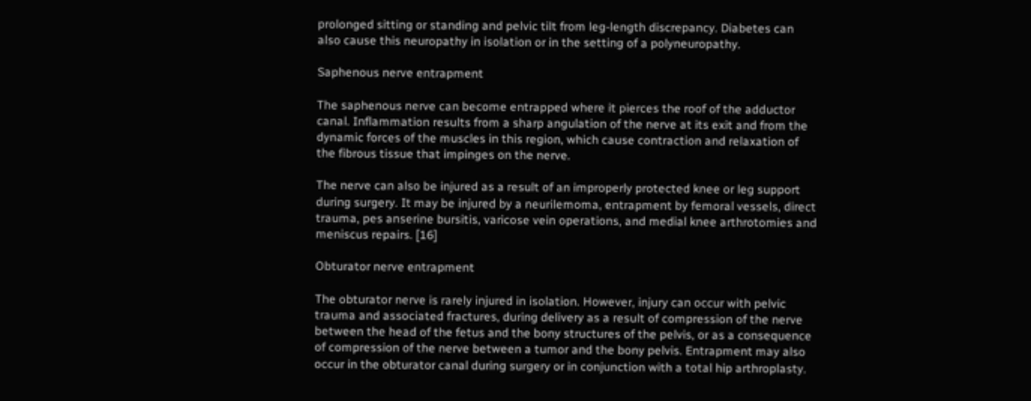prolonged sitting or standing and pelvic tilt from leg-length discrepancy. Diabetes can also cause this neuropathy in isolation or in the setting of a polyneuropathy.

Saphenous nerve entrapment

The saphenous nerve can become entrapped where it pierces the roof of the adductor canal. Inflammation results from a sharp angulation of the nerve at its exit and from the dynamic forces of the muscles in this region, which cause contraction and relaxation of the fibrous tissue that impinges on the nerve.

The nerve can also be injured as a result of an improperly protected knee or leg support during surgery. It may be injured by a neurilemoma, entrapment by femoral vessels, direct trauma, pes anserine bursitis, varicose vein operations, and medial knee arthrotomies and meniscus repairs. [16]

Obturator nerve entrapment

The obturator nerve is rarely injured in isolation. However, injury can occur with pelvic trauma and associated fractures, during delivery as a result of compression of the nerve between the head of the fetus and the bony structures of the pelvis, or as a consequence of compression of the nerve between a tumor and the bony pelvis. Entrapment may also occur in the obturator canal during surgery or in conjunction with a total hip arthroplasty.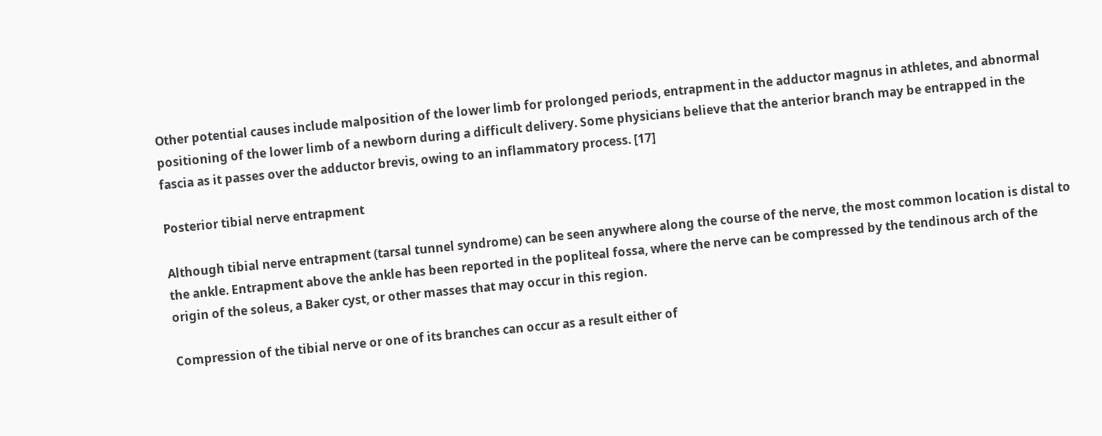Other potential causes include malposition of the lower limb for prolonged periods, entrapment in the adductor magnus in athletes, and abnormal positioning of the lower limb of a newborn during a difficult delivery. Some physicians believe that the anterior branch may be entrapped in the fascia as it passes over the adductor brevis, owing to an inflammatory process. [17]

Posterior tibial nerve entrapment

Although tibial nerve entrapment (tarsal tunnel syndrome) can be seen anywhere along the course of the nerve, the most common location is distal to the ankle. Entrapment above the ankle has been reported in the popliteal fossa, where the nerve can be compressed by the tendinous arch of the origin of the soleus, a Baker cyst, or other masses that may occur in this region.

Compression of the tibial nerve or one of its branches can occur as a result either of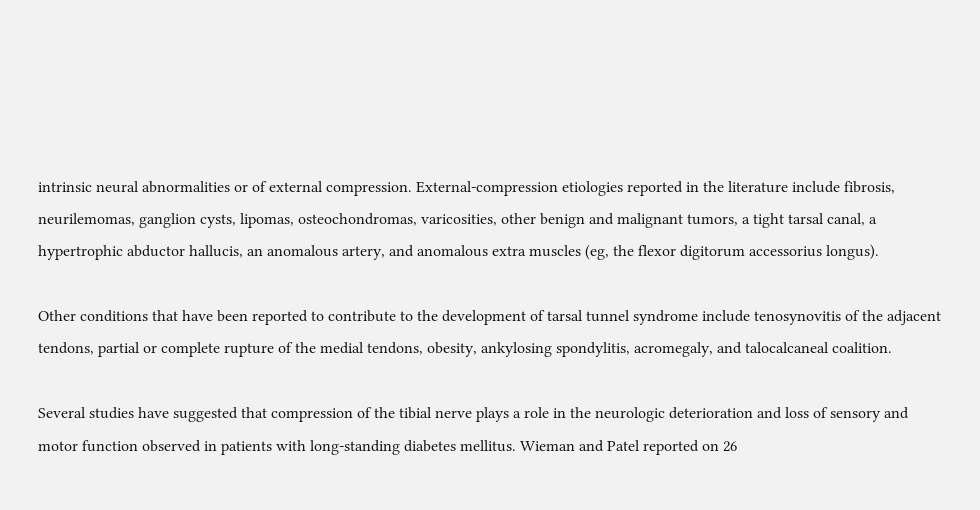intrinsic neural abnormalities or of external compression. External-compression etiologies reported in the literature include fibrosis, neurilemomas, ganglion cysts, lipomas, osteochondromas, varicosities, other benign and malignant tumors, a tight tarsal canal, a hypertrophic abductor hallucis, an anomalous artery, and anomalous extra muscles (eg, the flexor digitorum accessorius longus).

Other conditions that have been reported to contribute to the development of tarsal tunnel syndrome include tenosynovitis of the adjacent tendons, partial or complete rupture of the medial tendons, obesity, ankylosing spondylitis, acromegaly, and talocalcaneal coalition.

Several studies have suggested that compression of the tibial nerve plays a role in the neurologic deterioration and loss of sensory and motor function observed in patients with long-standing diabetes mellitus. Wieman and Patel reported on 26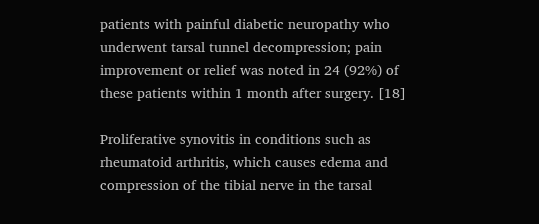patients with painful diabetic neuropathy who underwent tarsal tunnel decompression; pain improvement or relief was noted in 24 (92%) of these patients within 1 month after surgery. [18]

Proliferative synovitis in conditions such as rheumatoid arthritis, which causes edema and compression of the tibial nerve in the tarsal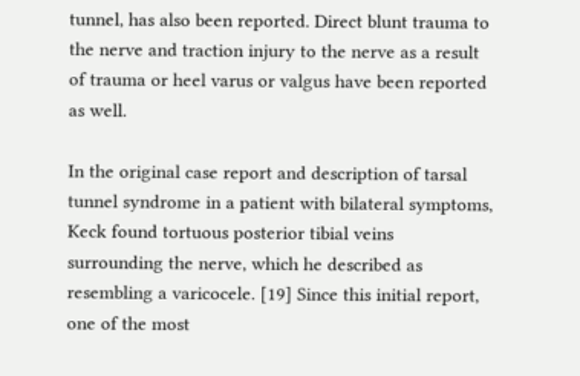tunnel, has also been reported. Direct blunt trauma to the nerve and traction injury to the nerve as a result of trauma or heel varus or valgus have been reported as well.

In the original case report and description of tarsal tunnel syndrome in a patient with bilateral symptoms, Keck found tortuous posterior tibial veins surrounding the nerve, which he described as resembling a varicocele. [19] Since this initial report, one of the most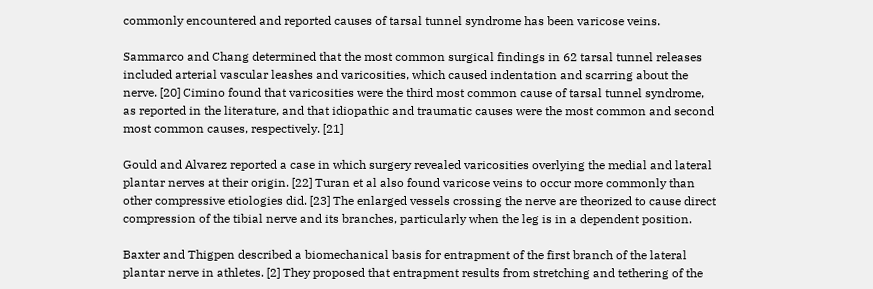commonly encountered and reported causes of tarsal tunnel syndrome has been varicose veins.

Sammarco and Chang determined that the most common surgical findings in 62 tarsal tunnel releases included arterial vascular leashes and varicosities, which caused indentation and scarring about the nerve. [20] Cimino found that varicosities were the third most common cause of tarsal tunnel syndrome, as reported in the literature, and that idiopathic and traumatic causes were the most common and second most common causes, respectively. [21]

Gould and Alvarez reported a case in which surgery revealed varicosities overlying the medial and lateral plantar nerves at their origin. [22] Turan et al also found varicose veins to occur more commonly than other compressive etiologies did. [23] The enlarged vessels crossing the nerve are theorized to cause direct compression of the tibial nerve and its branches, particularly when the leg is in a dependent position.

Baxter and Thigpen described a biomechanical basis for entrapment of the first branch of the lateral plantar nerve in athletes. [2] They proposed that entrapment results from stretching and tethering of the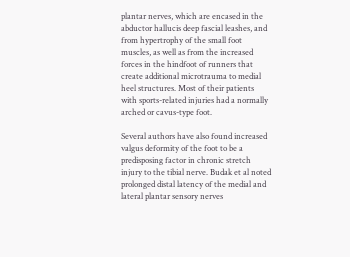plantar nerves, which are encased in the abductor hallucis deep fascial leashes, and from hypertrophy of the small foot muscles, as well as from the increased forces in the hindfoot of runners that create additional microtrauma to medial heel structures. Most of their patients with sports-related injuries had a normally arched or cavus-type foot.

Several authors have also found increased valgus deformity of the foot to be a predisposing factor in chronic stretch injury to the tibial nerve. Budak et al noted prolonged distal latency of the medial and lateral plantar sensory nerves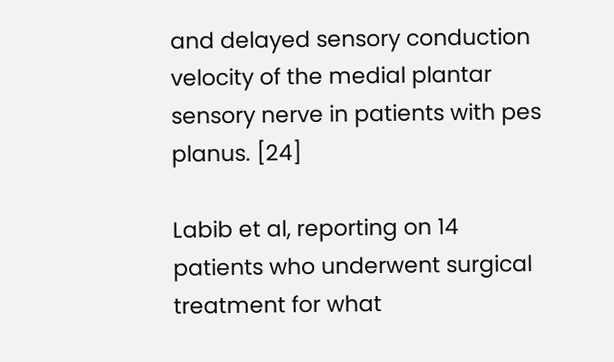and delayed sensory conduction velocity of the medial plantar sensory nerve in patients with pes planus. [24]

Labib et al, reporting on 14 patients who underwent surgical treatment for what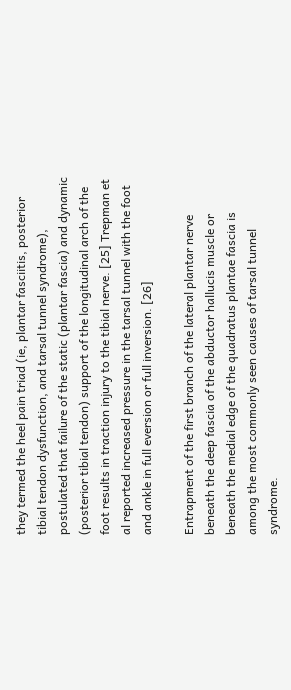they termed the heel pain triad (ie, plantar fasciitis, posterior tibial tendon dysfunction, and tarsal tunnel syndrome), postulated that failure of the static (plantar fascia) and dynamic (posterior tibial tendon) support of the longitudinal arch of the foot results in traction injury to the tibial nerve. [25] Trepman et al reported increased pressure in the tarsal tunnel with the foot and ankle in full eversion or full inversion. [26]

Entrapment of the first branch of the lateral plantar nerve beneath the deep fascia of the abductor hallucis muscle or beneath the medial edge of the quadratus plantae fascia is among the most commonly seen causes of tarsal tunnel syndrome.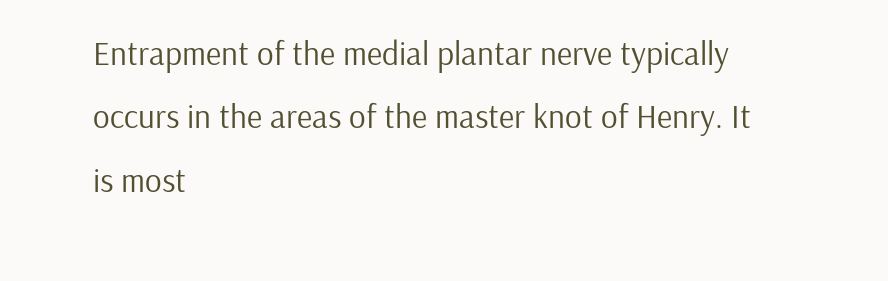Entrapment of the medial plantar nerve typically occurs in the areas of the master knot of Henry. It is most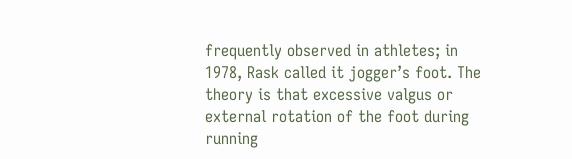frequently observed in athletes; in 1978, Rask called it jogger’s foot. The theory is that excessive valgus or external rotation of the foot during running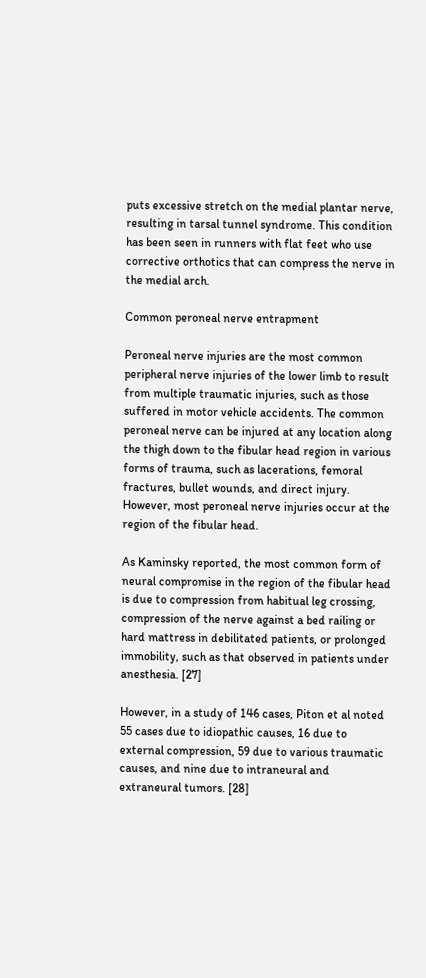puts excessive stretch on the medial plantar nerve, resulting in tarsal tunnel syndrome. This condition has been seen in runners with flat feet who use corrective orthotics that can compress the nerve in the medial arch.

Common peroneal nerve entrapment

Peroneal nerve injuries are the most common peripheral nerve injuries of the lower limb to result from multiple traumatic injuries, such as those suffered in motor vehicle accidents. The common peroneal nerve can be injured at any location along the thigh down to the fibular head region in various forms of trauma, such as lacerations, femoral fractures, bullet wounds, and direct injury. However, most peroneal nerve injuries occur at the region of the fibular head.

As Kaminsky reported, the most common form of neural compromise in the region of the fibular head is due to compression from habitual leg crossing, compression of the nerve against a bed railing or hard mattress in debilitated patients, or prolonged immobility, such as that observed in patients under anesthesia. [27]

However, in a study of 146 cases, Piton et al noted 55 cases due to idiopathic causes, 16 due to external compression, 59 due to various traumatic causes, and nine due to intraneural and extraneural tumors. [28]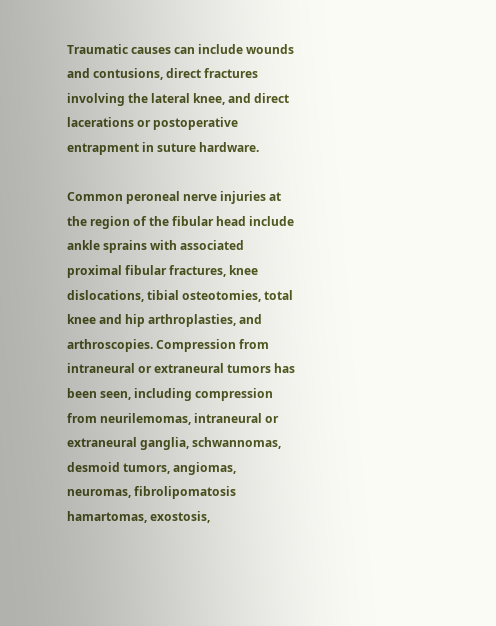Traumatic causes can include wounds and contusions, direct fractures involving the lateral knee, and direct lacerations or postoperative entrapment in suture hardware.

Common peroneal nerve injuries at the region of the fibular head include ankle sprains with associated proximal fibular fractures, knee dislocations, tibial osteotomies, total knee and hip arthroplasties, and arthroscopies. Compression from intraneural or extraneural tumors has been seen, including compression from neurilemomas, intraneural or extraneural ganglia, schwannomas, desmoid tumors, angiomas, neuromas, fibrolipomatosis hamartomas, exostosis,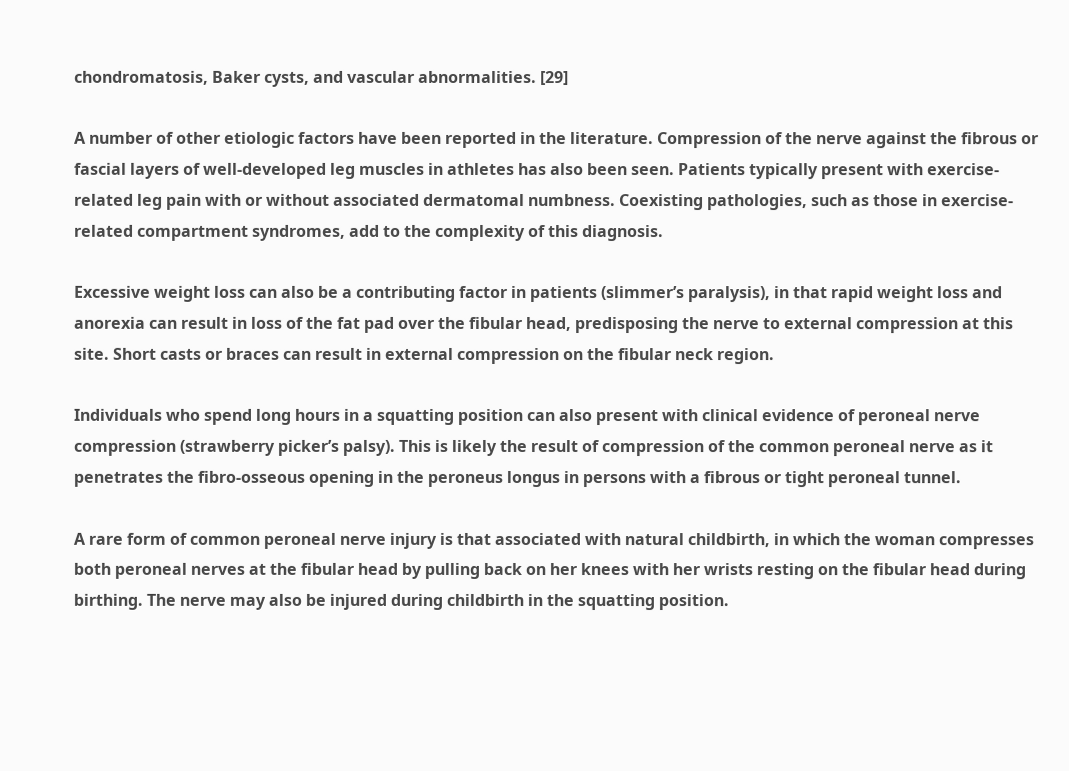chondromatosis, Baker cysts, and vascular abnormalities. [29]

A number of other etiologic factors have been reported in the literature. Compression of the nerve against the fibrous or fascial layers of well-developed leg muscles in athletes has also been seen. Patients typically present with exercise-related leg pain with or without associated dermatomal numbness. Coexisting pathologies, such as those in exercise-related compartment syndromes, add to the complexity of this diagnosis.

Excessive weight loss can also be a contributing factor in patients (slimmer’s paralysis), in that rapid weight loss and anorexia can result in loss of the fat pad over the fibular head, predisposing the nerve to external compression at this site. Short casts or braces can result in external compression on the fibular neck region.

Individuals who spend long hours in a squatting position can also present with clinical evidence of peroneal nerve compression (strawberry picker’s palsy). This is likely the result of compression of the common peroneal nerve as it penetrates the fibro-osseous opening in the peroneus longus in persons with a fibrous or tight peroneal tunnel.

A rare form of common peroneal nerve injury is that associated with natural childbirth, in which the woman compresses both peroneal nerves at the fibular head by pulling back on her knees with her wrists resting on the fibular head during birthing. The nerve may also be injured during childbirth in the squatting position.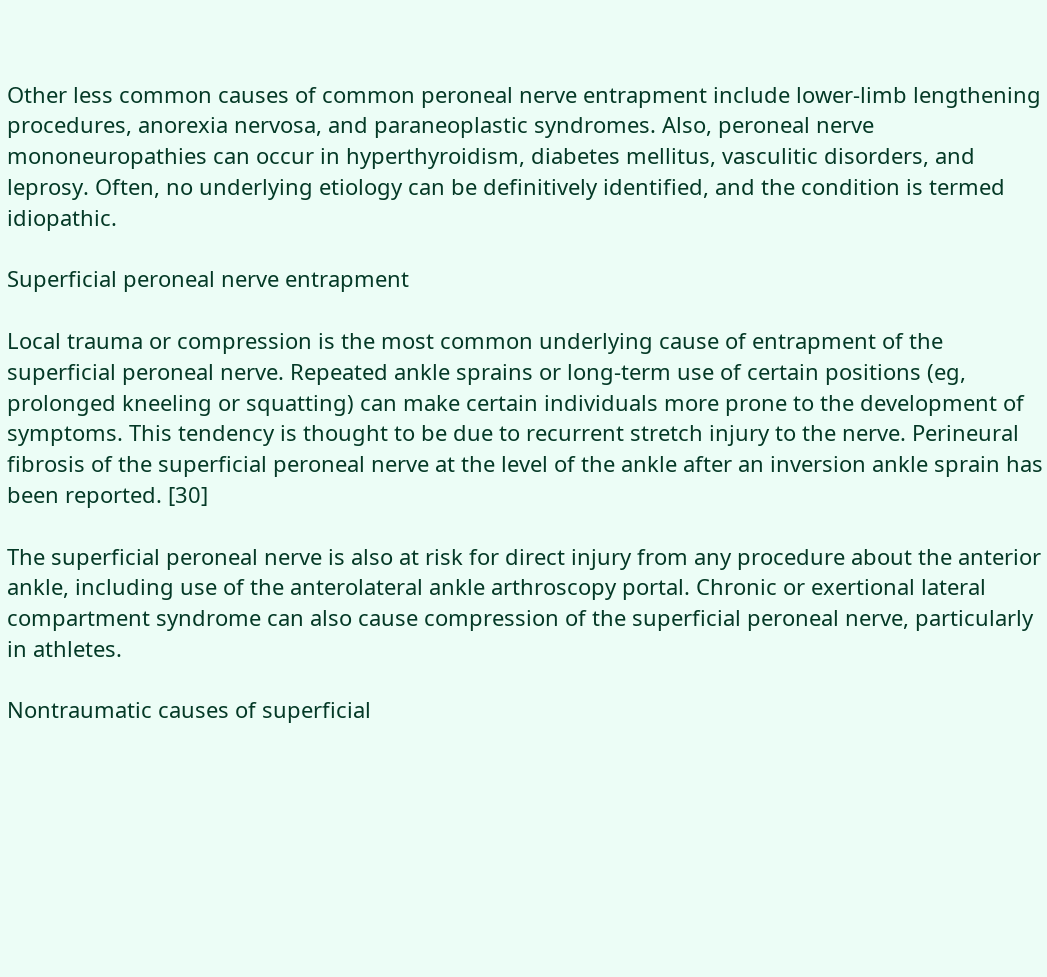Other less common causes of common peroneal nerve entrapment include lower-limb lengthening procedures, anorexia nervosa, and paraneoplastic syndromes. Also, peroneal nerve mononeuropathies can occur in hyperthyroidism, diabetes mellitus, vasculitic disorders, and leprosy. Often, no underlying etiology can be definitively identified, and the condition is termed idiopathic.

Superficial peroneal nerve entrapment

Local trauma or compression is the most common underlying cause of entrapment of the superficial peroneal nerve. Repeated ankle sprains or long-term use of certain positions (eg, prolonged kneeling or squatting) can make certain individuals more prone to the development of symptoms. This tendency is thought to be due to recurrent stretch injury to the nerve. Perineural fibrosis of the superficial peroneal nerve at the level of the ankle after an inversion ankle sprain has been reported. [30]

The superficial peroneal nerve is also at risk for direct injury from any procedure about the anterior ankle, including use of the anterolateral ankle arthroscopy portal. Chronic or exertional lateral compartment syndrome can also cause compression of the superficial peroneal nerve, particularly in athletes.

Nontraumatic causes of superficial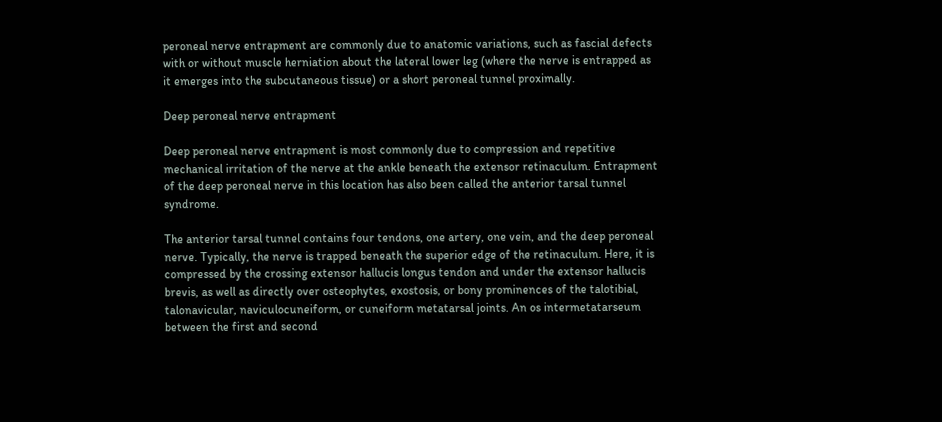peroneal nerve entrapment are commonly due to anatomic variations, such as fascial defects with or without muscle herniation about the lateral lower leg (where the nerve is entrapped as it emerges into the subcutaneous tissue) or a short peroneal tunnel proximally.

Deep peroneal nerve entrapment

Deep peroneal nerve entrapment is most commonly due to compression and repetitive mechanical irritation of the nerve at the ankle beneath the extensor retinaculum. Entrapment of the deep peroneal nerve in this location has also been called the anterior tarsal tunnel syndrome.

The anterior tarsal tunnel contains four tendons, one artery, one vein, and the deep peroneal nerve. Typically, the nerve is trapped beneath the superior edge of the retinaculum. Here, it is compressed by the crossing extensor hallucis longus tendon and under the extensor hallucis brevis, as well as directly over osteophytes, exostosis, or bony prominences of the talotibial, talonavicular, naviculocuneiform, or cuneiform metatarsal joints. An os intermetatarseum between the first and second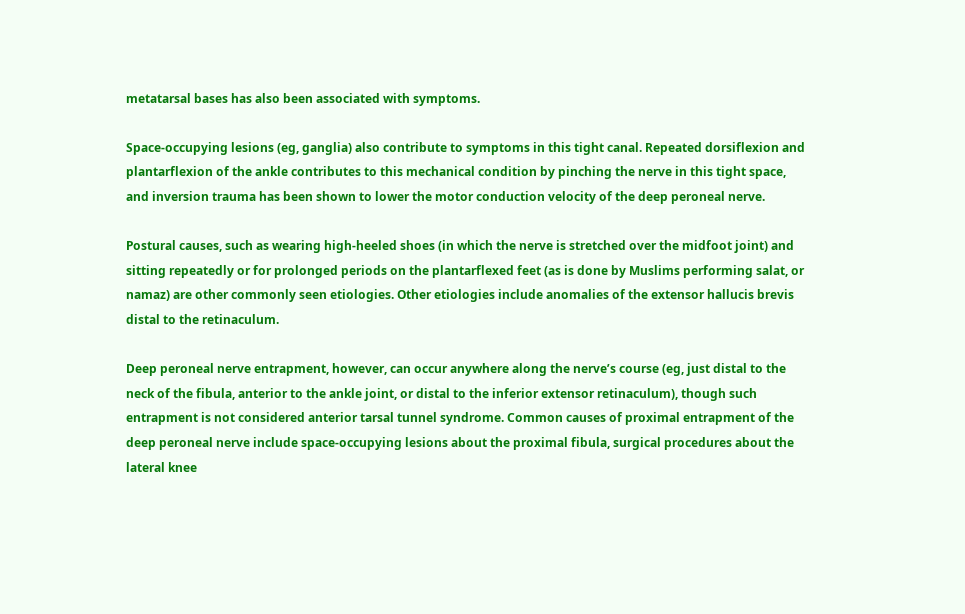metatarsal bases has also been associated with symptoms.

Space-occupying lesions (eg, ganglia) also contribute to symptoms in this tight canal. Repeated dorsiflexion and plantarflexion of the ankle contributes to this mechanical condition by pinching the nerve in this tight space, and inversion trauma has been shown to lower the motor conduction velocity of the deep peroneal nerve.

Postural causes, such as wearing high-heeled shoes (in which the nerve is stretched over the midfoot joint) and sitting repeatedly or for prolonged periods on the plantarflexed feet (as is done by Muslims performing salat, or namaz) are other commonly seen etiologies. Other etiologies include anomalies of the extensor hallucis brevis distal to the retinaculum.

Deep peroneal nerve entrapment, however, can occur anywhere along the nerve’s course (eg, just distal to the neck of the fibula, anterior to the ankle joint, or distal to the inferior extensor retinaculum), though such entrapment is not considered anterior tarsal tunnel syndrome. Common causes of proximal entrapment of the deep peroneal nerve include space-occupying lesions about the proximal fibula, surgical procedures about the lateral knee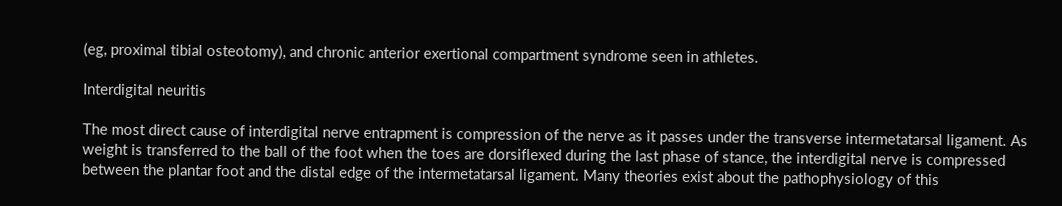(eg, proximal tibial osteotomy), and chronic anterior exertional compartment syndrome seen in athletes.

Interdigital neuritis

The most direct cause of interdigital nerve entrapment is compression of the nerve as it passes under the transverse intermetatarsal ligament. As weight is transferred to the ball of the foot when the toes are dorsiflexed during the last phase of stance, the interdigital nerve is compressed between the plantar foot and the distal edge of the intermetatarsal ligament. Many theories exist about the pathophysiology of this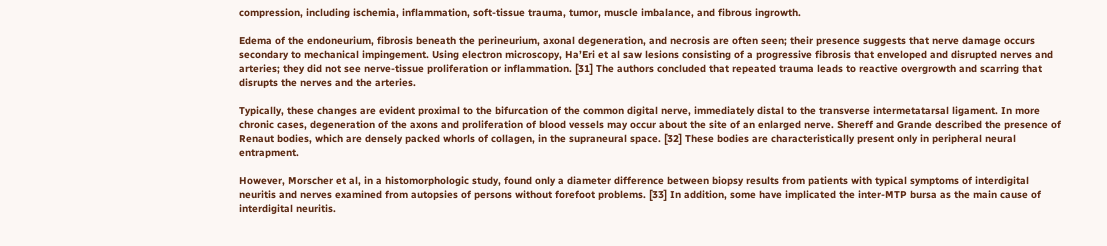compression, including ischemia, inflammation, soft-tissue trauma, tumor, muscle imbalance, and fibrous ingrowth.

Edema of the endoneurium, fibrosis beneath the perineurium, axonal degeneration, and necrosis are often seen; their presence suggests that nerve damage occurs secondary to mechanical impingement. Using electron microscopy, Ha’Eri et al saw lesions consisting of a progressive fibrosis that enveloped and disrupted nerves and arteries; they did not see nerve-tissue proliferation or inflammation. [31] The authors concluded that repeated trauma leads to reactive overgrowth and scarring that disrupts the nerves and the arteries.

Typically, these changes are evident proximal to the bifurcation of the common digital nerve, immediately distal to the transverse intermetatarsal ligament. In more chronic cases, degeneration of the axons and proliferation of blood vessels may occur about the site of an enlarged nerve. Shereff and Grande described the presence of Renaut bodies, which are densely packed whorls of collagen, in the supraneural space. [32] These bodies are characteristically present only in peripheral neural entrapment.

However, Morscher et al, in a histomorphologic study, found only a diameter difference between biopsy results from patients with typical symptoms of interdigital neuritis and nerves examined from autopsies of persons without forefoot problems. [33] In addition, some have implicated the inter-MTP bursa as the main cause of interdigital neuritis.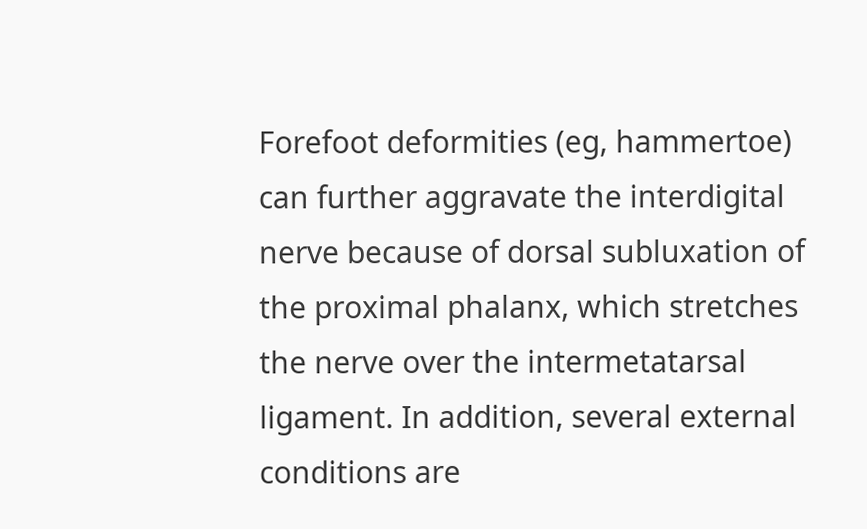Forefoot deformities (eg, hammertoe) can further aggravate the interdigital nerve because of dorsal subluxation of the proximal phalanx, which stretches the nerve over the intermetatarsal ligament. In addition, several external conditions are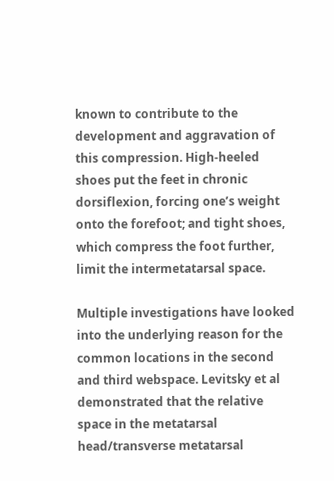known to contribute to the development and aggravation of this compression. High-heeled shoes put the feet in chronic dorsiflexion, forcing one’s weight onto the forefoot; and tight shoes, which compress the foot further, limit the intermetatarsal space.

Multiple investigations have looked into the underlying reason for the common locations in the second and third webspace. Levitsky et al demonstrated that the relative space in the metatarsal head/transverse metatarsal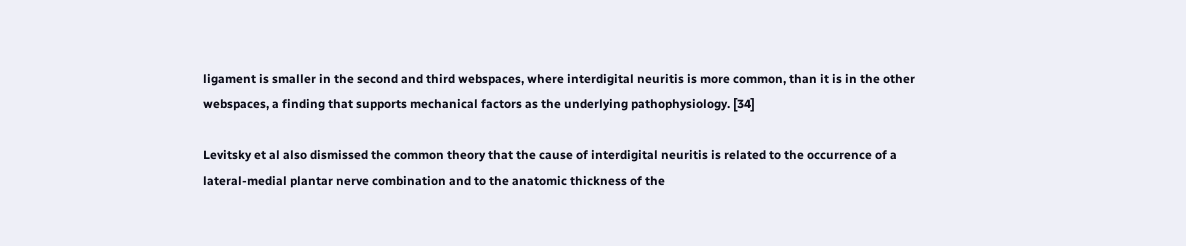ligament is smaller in the second and third webspaces, where interdigital neuritis is more common, than it is in the other webspaces, a finding that supports mechanical factors as the underlying pathophysiology. [34]

Levitsky et al also dismissed the common theory that the cause of interdigital neuritis is related to the occurrence of a lateral-medial plantar nerve combination and to the anatomic thickness of the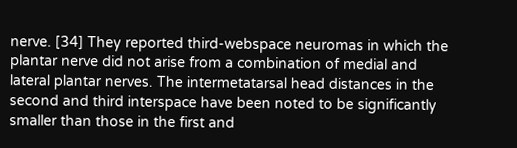nerve. [34] They reported third-webspace neuromas in which the plantar nerve did not arise from a combination of medial and lateral plantar nerves. The intermetatarsal head distances in the second and third interspace have been noted to be significantly smaller than those in the first and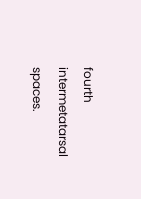fourth intermetatarsal spaces.